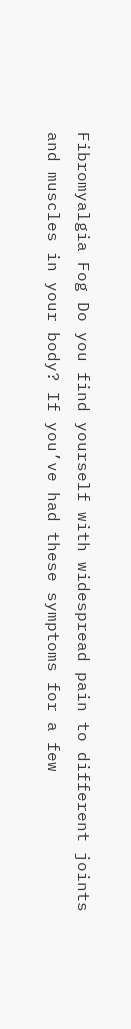Fibromyalgia Fog Do you find yourself with widespread pain to different joints and muscles in your body? If you’ve had these symptoms for a few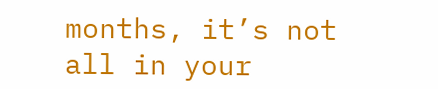months, it’s not all in your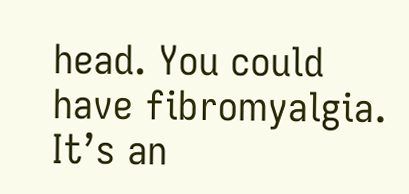head. You could have fibromyalgia. It’s an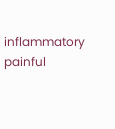inflammatory painful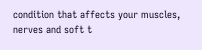condition that affects your muscles, nerves and soft t